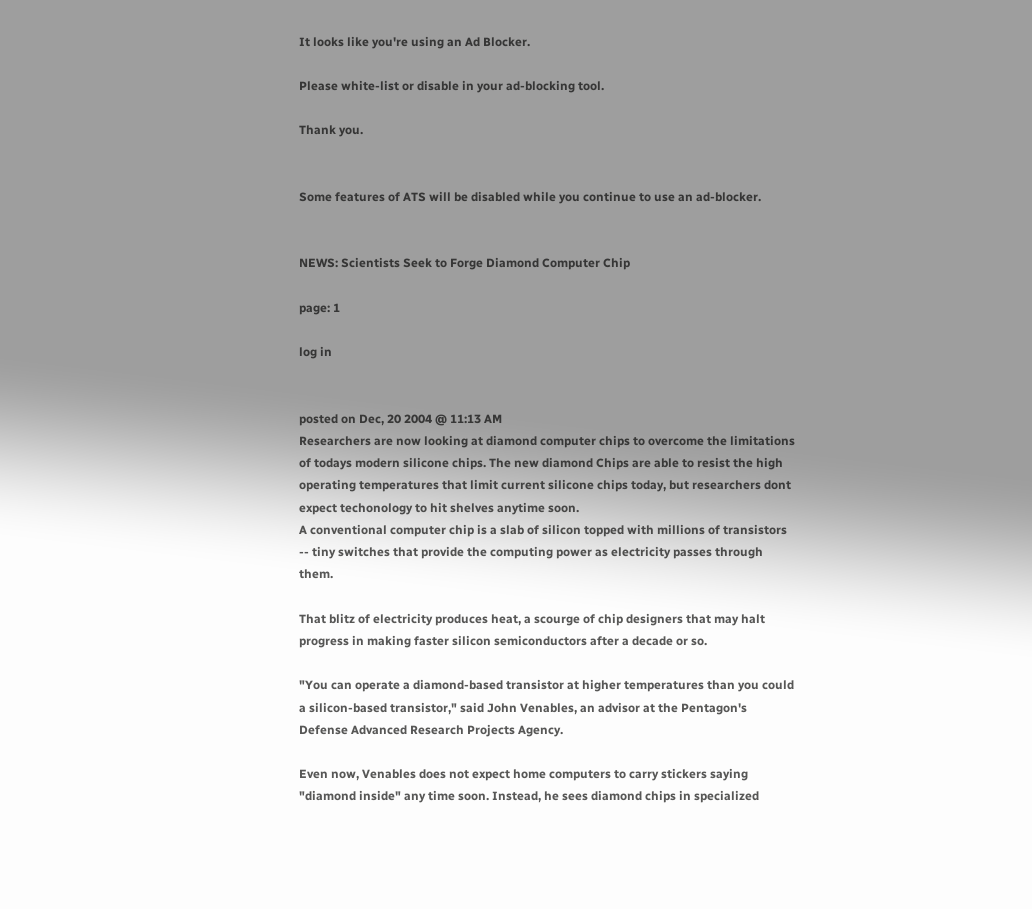It looks like you're using an Ad Blocker.

Please white-list or disable in your ad-blocking tool.

Thank you.


Some features of ATS will be disabled while you continue to use an ad-blocker.


NEWS: Scientists Seek to Forge Diamond Computer Chip

page: 1

log in


posted on Dec, 20 2004 @ 11:13 AM
Researchers are now looking at diamond computer chips to overcome the limitations of todays modern silicone chips. The new diamond Chips are able to resist the high operating temperatures that limit current silicone chips today, but researchers dont expect techonology to hit shelves anytime soon.
A conventional computer chip is a slab of silicon topped with millions of transistors -- tiny switches that provide the computing power as electricity passes through them.

That blitz of electricity produces heat, a scourge of chip designers that may halt progress in making faster silicon semiconductors after a decade or so.

"You can operate a diamond-based transistor at higher temperatures than you could a silicon-based transistor," said John Venables, an advisor at the Pentagon's Defense Advanced Research Projects Agency.

Even now, Venables does not expect home computers to carry stickers saying "diamond inside" any time soon. Instead, he sees diamond chips in specialized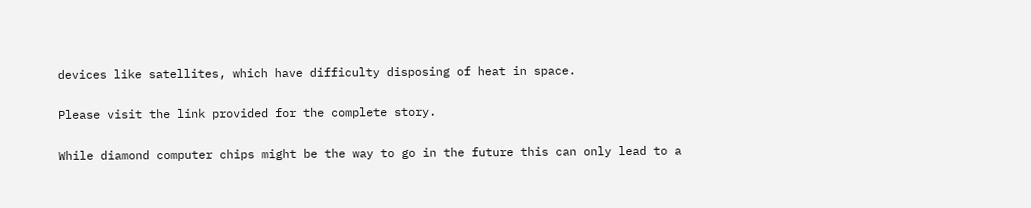devices like satellites, which have difficulty disposing of heat in space.

Please visit the link provided for the complete story.

While diamond computer chips might be the way to go in the future this can only lead to a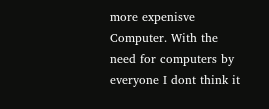more expenisve Computer. With the need for computers by everyone I dont think it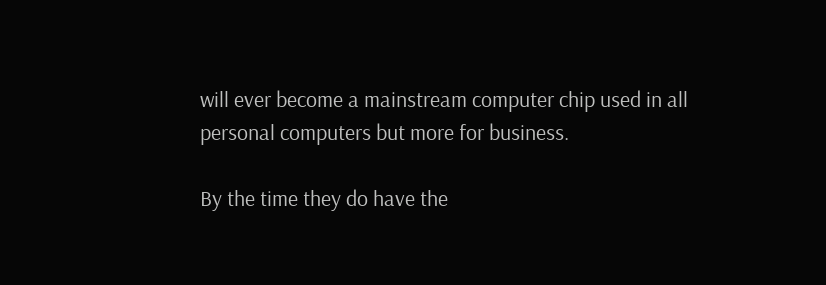will ever become a mainstream computer chip used in all personal computers but more for business.

By the time they do have the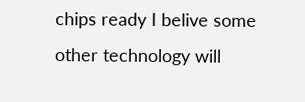chips ready I belive some other technology will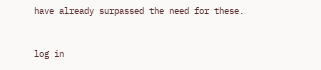have already surpassed the need for these.


log in